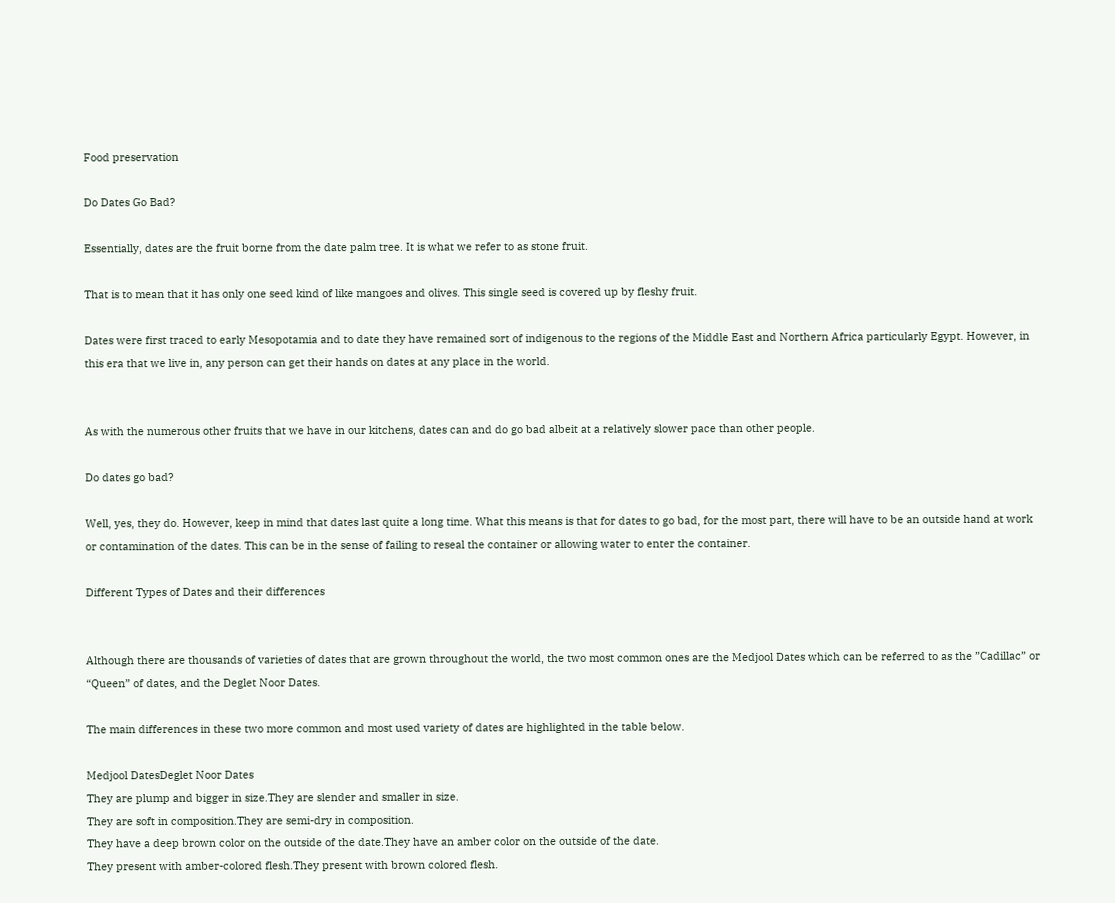Food preservation

Do Dates Go Bad?

Essentially, dates are the fruit borne from the date palm tree. It is what we refer to as stone fruit.

That is to mean that it has only one seed kind of like mangoes and olives. This single seed is covered up by fleshy fruit.

Dates were first traced to early Mesopotamia and to date they have remained sort of indigenous to the regions of the Middle East and Northern Africa particularly Egypt. However, in this era that we live in, any person can get their hands on dates at any place in the world.


As with the numerous other fruits that we have in our kitchens, dates can and do go bad albeit at a relatively slower pace than other people.

Do dates go bad?

Well, yes, they do. However, keep in mind that dates last quite a long time. What this means is that for dates to go bad, for the most part, there will have to be an outside hand at work or contamination of the dates. This can be in the sense of failing to reseal the container or allowing water to enter the container.

Different Types of Dates and their differences


Although there are thousands of varieties of dates that are grown throughout the world, the two most common ones are the Medjool Dates which can be referred to as the ”Cadillac” or “Queen” of dates, and the Deglet Noor Dates.

The main differences in these two more common and most used variety of dates are highlighted in the table below.

Medjool DatesDeglet Noor Dates
They are plump and bigger in size.They are slender and smaller in size.
They are soft in composition.They are semi-dry in composition.
They have a deep brown color on the outside of the date.They have an amber color on the outside of the date.
They present with amber-colored flesh.They present with brown colored flesh.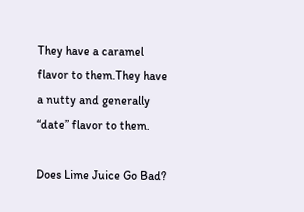They have a caramel flavor to them.They have a nutty and generally “date” flavor to them.

Does Lime Juice Go Bad?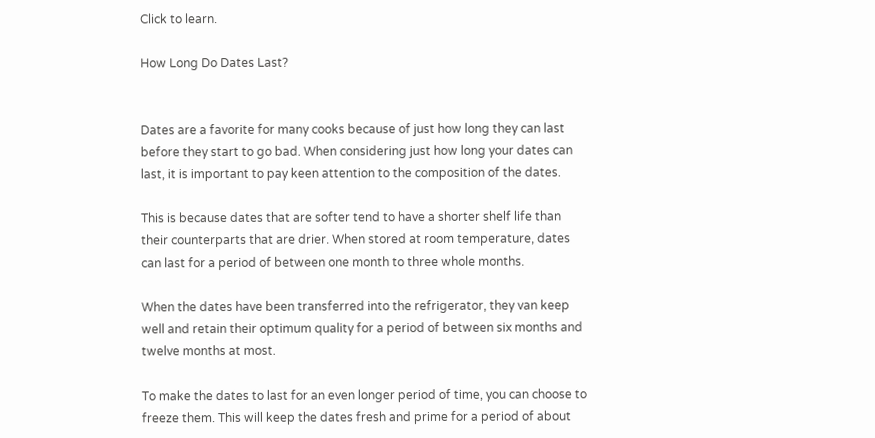Click to learn.

How Long Do Dates Last?


Dates are a favorite for many cooks because of just how long they can last before they start to go bad. When considering just how long your dates can last, it is important to pay keen attention to the composition of the dates.

This is because dates that are softer tend to have a shorter shelf life than their counterparts that are drier. When stored at room temperature, dates can last for a period of between one month to three whole months.

When the dates have been transferred into the refrigerator, they van keep well and retain their optimum quality for a period of between six months and twelve months at most.

To make the dates to last for an even longer period of time, you can choose to freeze them. This will keep the dates fresh and prime for a period of about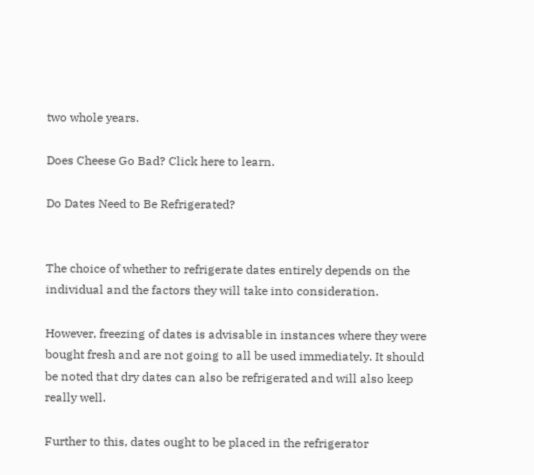two whole years.

Does Cheese Go Bad? Click here to learn.

Do Dates Need to Be Refrigerated?


The choice of whether to refrigerate dates entirely depends on the individual and the factors they will take into consideration.

However, freezing of dates is advisable in instances where they were bought fresh and are not going to all be used immediately. It should be noted that dry dates can also be refrigerated and will also keep really well.

Further to this, dates ought to be placed in the refrigerator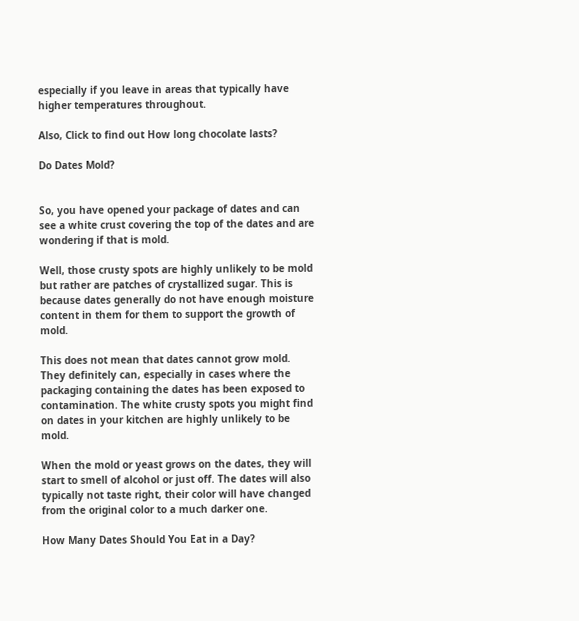especially if you leave in areas that typically have higher temperatures throughout.

Also, Click to find out How long chocolate lasts?

Do Dates Mold?


So, you have opened your package of dates and can see a white crust covering the top of the dates and are wondering if that is mold.

Well, those crusty spots are highly unlikely to be mold but rather are patches of crystallized sugar. This is because dates generally do not have enough moisture content in them for them to support the growth of mold.

This does not mean that dates cannot grow mold. They definitely can, especially in cases where the packaging containing the dates has been exposed to contamination. The white crusty spots you might find on dates in your kitchen are highly unlikely to be mold.

When the mold or yeast grows on the dates, they will start to smell of alcohol or just off. The dates will also typically not taste right, their color will have changed from the original color to a much darker one.

How Many Dates Should You Eat in a Day?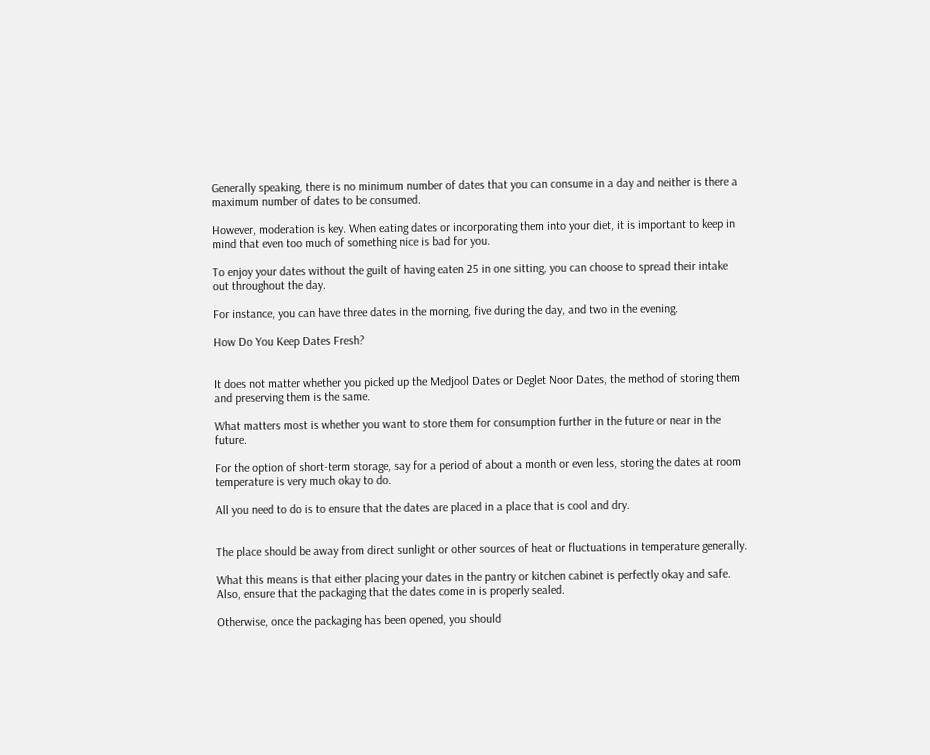Generally speaking, there is no minimum number of dates that you can consume in a day and neither is there a maximum number of dates to be consumed.

However, moderation is key. When eating dates or incorporating them into your diet, it is important to keep in mind that even too much of something nice is bad for you.

To enjoy your dates without the guilt of having eaten 25 in one sitting, you can choose to spread their intake out throughout the day.

For instance, you can have three dates in the morning, five during the day, and two in the evening.

How Do You Keep Dates Fresh?


It does not matter whether you picked up the Medjool Dates or Deglet Noor Dates, the method of storing them and preserving them is the same.

What matters most is whether you want to store them for consumption further in the future or near in the future.

For the option of short-term storage, say for a period of about a month or even less, storing the dates at room temperature is very much okay to do.

All you need to do is to ensure that the dates are placed in a place that is cool and dry.


The place should be away from direct sunlight or other sources of heat or fluctuations in temperature generally.

What this means is that either placing your dates in the pantry or kitchen cabinet is perfectly okay and safe. Also, ensure that the packaging that the dates come in is properly sealed.

Otherwise, once the packaging has been opened, you should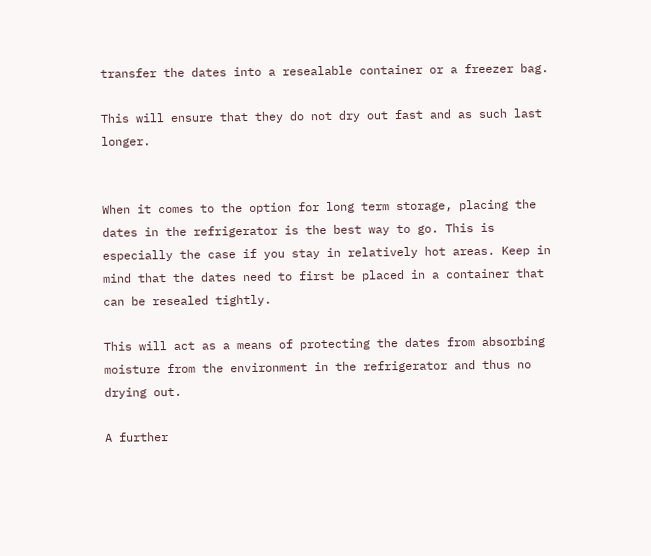transfer the dates into a resealable container or a freezer bag.

This will ensure that they do not dry out fast and as such last longer.


When it comes to the option for long term storage, placing the dates in the refrigerator is the best way to go. This is especially the case if you stay in relatively hot areas. Keep in mind that the dates need to first be placed in a container that can be resealed tightly.

This will act as a means of protecting the dates from absorbing moisture from the environment in the refrigerator and thus no drying out.

A further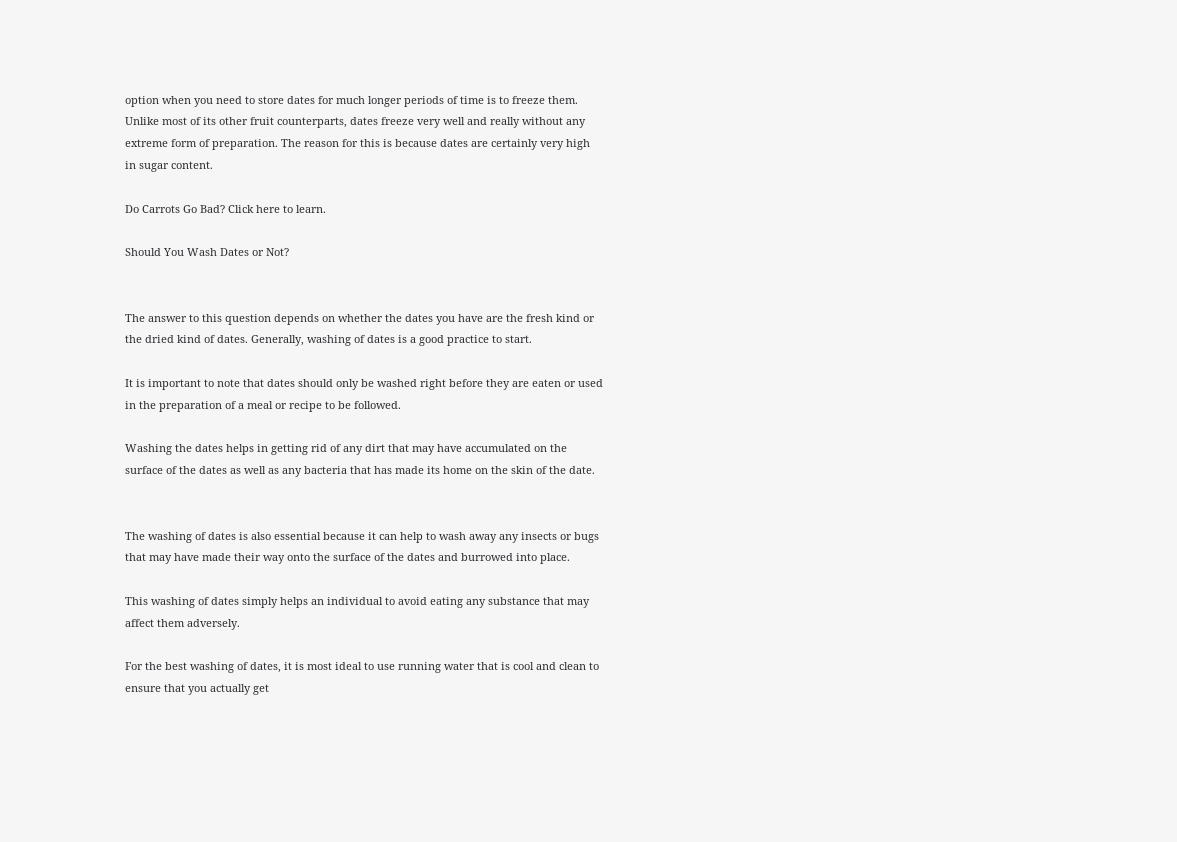option when you need to store dates for much longer periods of time is to freeze them. Unlike most of its other fruit counterparts, dates freeze very well and really without any extreme form of preparation. The reason for this is because dates are certainly very high in sugar content.

Do Carrots Go Bad? Click here to learn.

Should You Wash Dates or Not?


The answer to this question depends on whether the dates you have are the fresh kind or the dried kind of dates. Generally, washing of dates is a good practice to start.

It is important to note that dates should only be washed right before they are eaten or used in the preparation of a meal or recipe to be followed.

Washing the dates helps in getting rid of any dirt that may have accumulated on the surface of the dates as well as any bacteria that has made its home on the skin of the date.


The washing of dates is also essential because it can help to wash away any insects or bugs that may have made their way onto the surface of the dates and burrowed into place.

This washing of dates simply helps an individual to avoid eating any substance that may affect them adversely.

For the best washing of dates, it is most ideal to use running water that is cool and clean to ensure that you actually get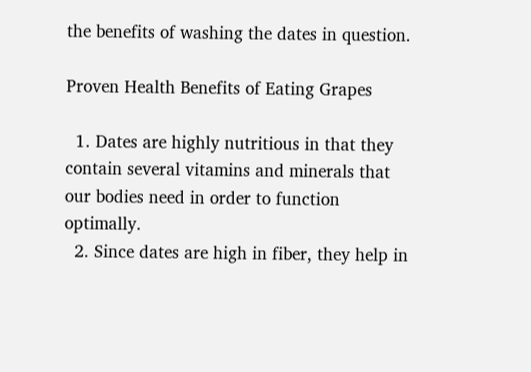the benefits of washing the dates in question.

Proven Health Benefits of Eating Grapes

  1. Dates are highly nutritious in that they contain several vitamins and minerals that our bodies need in order to function optimally.
  2. Since dates are high in fiber, they help in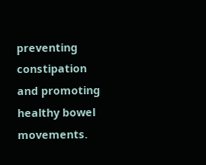preventing constipation and promoting healthy bowel movements.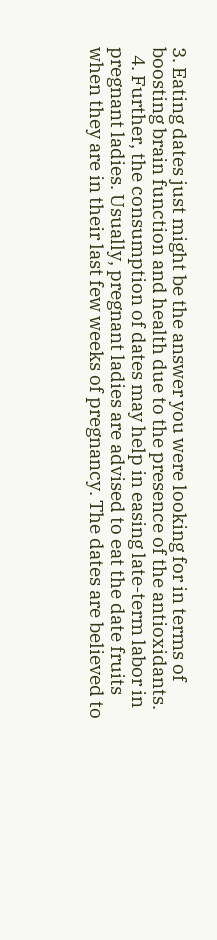3. Eating dates just might be the answer you were looking for in terms of boosting brain function and health due to the presence of the antioxidants.
  4. Further, the consumption of dates may help in easing late-term labor in pregnant ladies. Usually, pregnant ladies are advised to eat the date fruits when they are in their last few weeks of pregnancy. The dates are believed to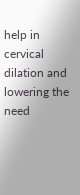help in cervical dilation and lowering the need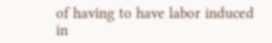of having to have labor induced in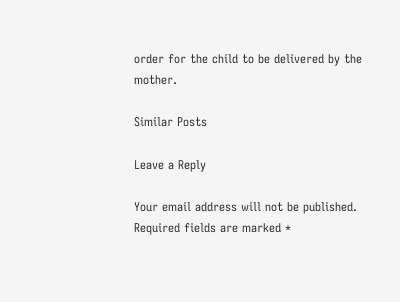order for the child to be delivered by the mother.

Similar Posts

Leave a Reply

Your email address will not be published. Required fields are marked *